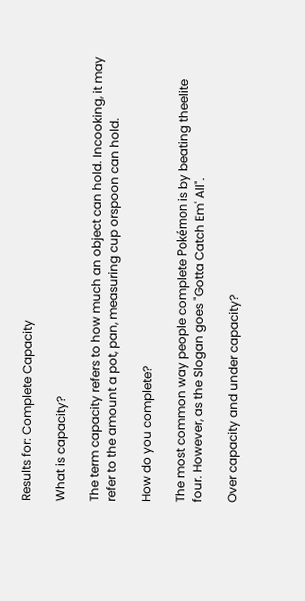Results for: Complete Capacity

What is capacity?

The term capacity refers to how much an object can hold. Incooking, it may refer to the amount a pot, pan, measuring cup orspoon can hold.

How do you complete?

The most common way people complete Pokémon is by beating theelite four. However, as the Slogan goes "Gotta Catch Em' All".

Over capacity and under capacity?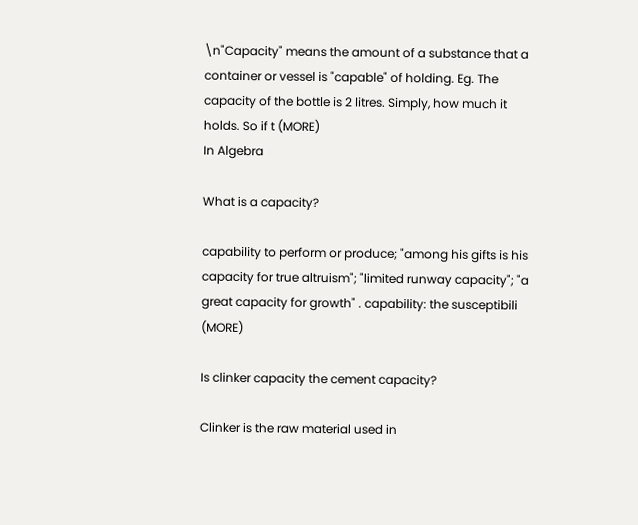\n"Capacity" means the amount of a substance that a container or vessel is "capable" of holding. Eg. The capacity of the bottle is 2 litres. Simply, how much it holds. So if t (MORE)
In Algebra

What is a capacity?

capability to perform or produce; "among his gifts is his capacity for true altruism"; "limited runway capacity"; "a great capacity for growth" . capability: the susceptibili (MORE)

Is clinker capacity the cement capacity?

Clinker is the raw material used in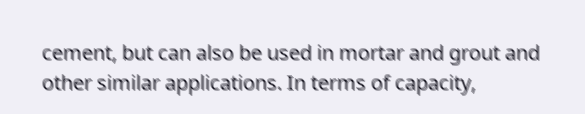cement, but can also be used in mortar and grout and other similar applications. In terms of capacity,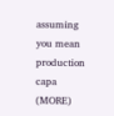assuming you mean production capa (MORE)